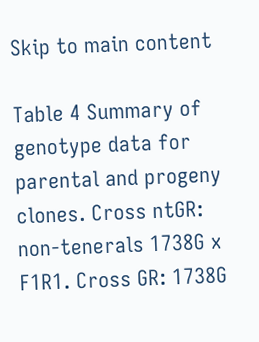Skip to main content

Table 4 Summary of genotype data for parental and progeny clones. Cross ntGR: non-tenerals 1738G x F1R1. Cross GR: 1738G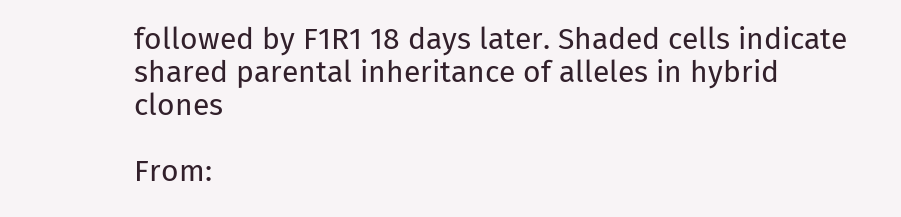followed by F1R1 18 days later. Shaded cells indicate shared parental inheritance of alleles in hybrid clones

From: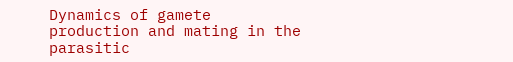Dynamics of gamete production and mating in the parasitic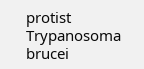protist Trypanosoma brucei